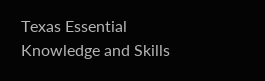Texas Essential Knowledge and Skills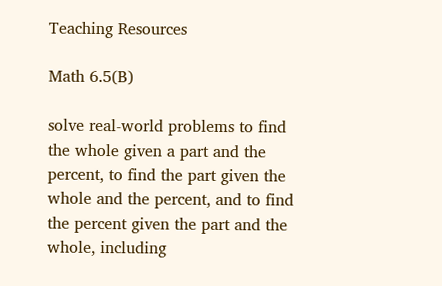Teaching Resources

Math 6.5(B)

solve real-world problems to find the whole given a part and the percent, to find the part given the whole and the percent, and to find the percent given the part and the whole, including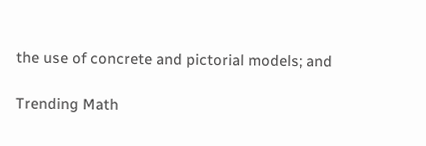the use of concrete and pictorial models; and

Trending Math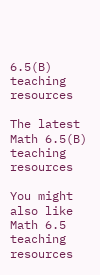6.5(B) teaching resources

The latest Math 6.5(B) teaching resources

You might also like Math 6.5 teaching resources